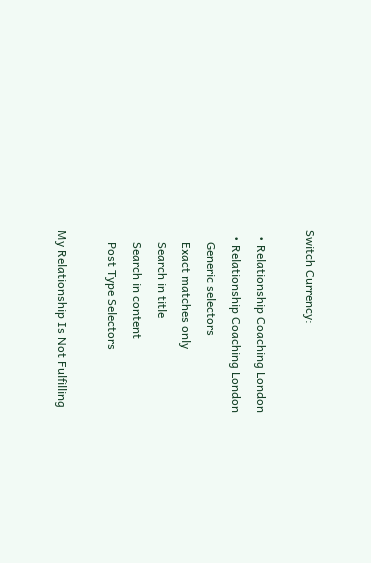Switch Currency:

  • Relationship Coaching London
  • Relationship Coaching London
    Generic selectors
    Exact matches only
    Search in title
    Search in content
    Post Type Selectors

My Relationship Is Not Fulfilling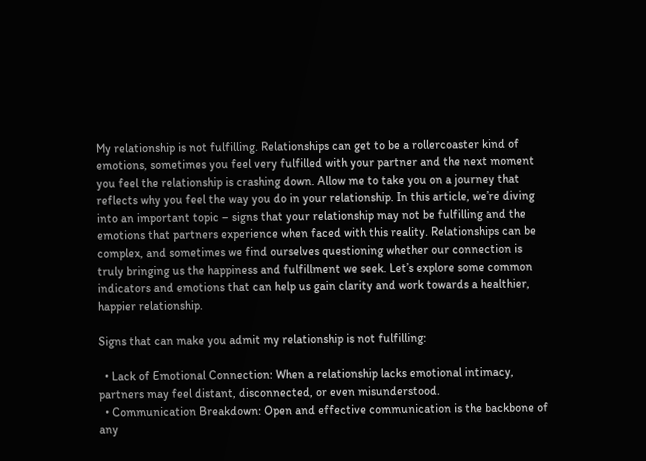My relationship is not fulfilling. Relationships can get to be a rollercoaster kind of emotions, sometimes you feel very fulfilled with your partner and the next moment you feel the relationship is crashing down. Allow me to take you on a journey that reflects why you feel the way you do in your relationship. In this article, we’re diving into an important topic – signs that your relationship may not be fulfilling and the emotions that partners experience when faced with this reality. Relationships can be complex, and sometimes we find ourselves questioning whether our connection is truly bringing us the happiness and fulfillment we seek. Let’s explore some common indicators and emotions that can help us gain clarity and work towards a healthier, happier relationship.

Signs that can make you admit my relationship is not fulfilling:

  • Lack of Emotional Connection: When a relationship lacks emotional intimacy, partners may feel distant, disconnected, or even misunderstood.
  • Communication Breakdown: Open and effective communication is the backbone of any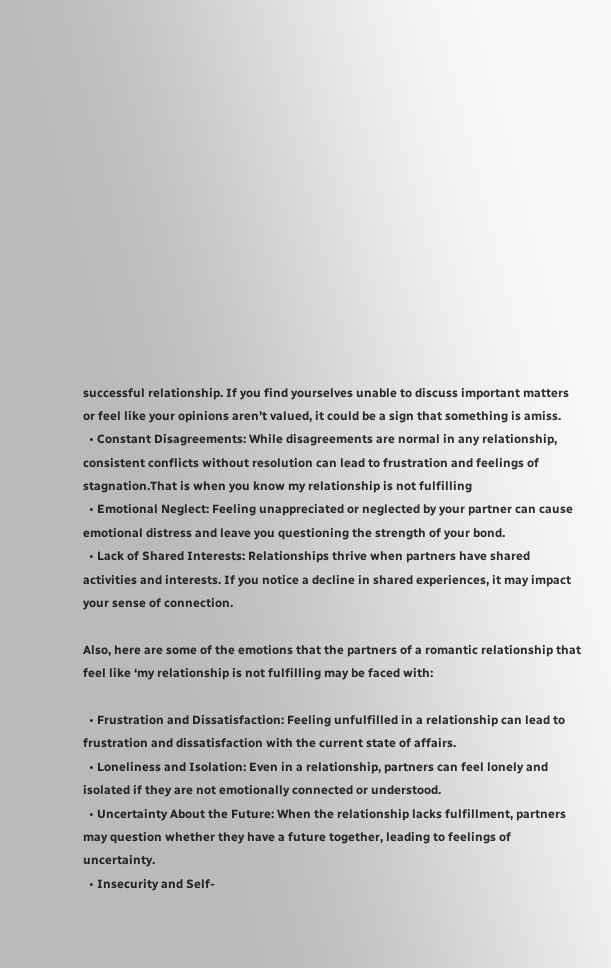successful relationship. If you find yourselves unable to discuss important matters or feel like your opinions aren’t valued, it could be a sign that something is amiss.
  • Constant Disagreements: While disagreements are normal in any relationship, consistent conflicts without resolution can lead to frustration and feelings of stagnation.That is when you know my relationship is not fulfilling
  • Emotional Neglect: Feeling unappreciated or neglected by your partner can cause emotional distress and leave you questioning the strength of your bond.
  • Lack of Shared Interests: Relationships thrive when partners have shared activities and interests. If you notice a decline in shared experiences, it may impact your sense of connection.

Also, here are some of the emotions that the partners of a romantic relationship that feel like ‘my relationship is not fulfilling may be faced with:

  • Frustration and Dissatisfaction: Feeling unfulfilled in a relationship can lead to frustration and dissatisfaction with the current state of affairs.
  • Loneliness and Isolation: Even in a relationship, partners can feel lonely and isolated if they are not emotionally connected or understood.
  • Uncertainty About the Future: When the relationship lacks fulfillment, partners may question whether they have a future together, leading to feelings of uncertainty.
  • Insecurity and Self-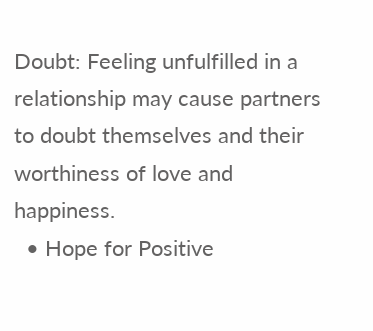Doubt: Feeling unfulfilled in a relationship may cause partners to doubt themselves and their worthiness of love and happiness.
  • Hope for Positive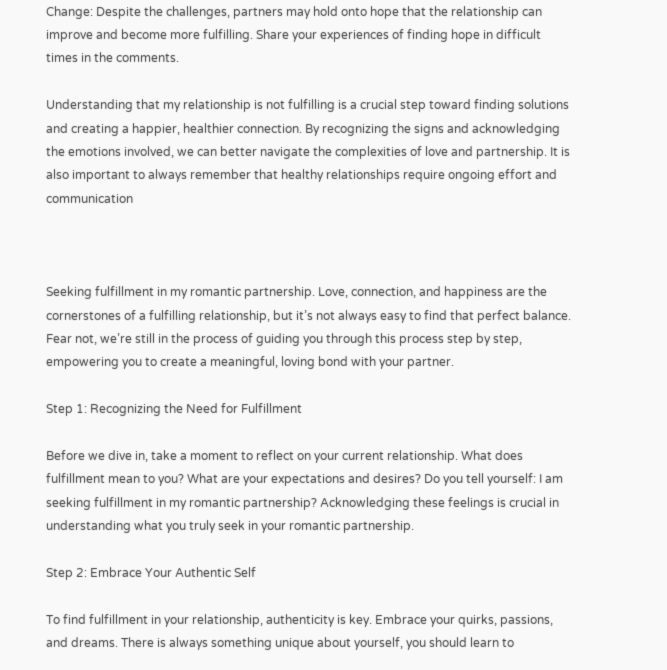Change: Despite the challenges, partners may hold onto hope that the relationship can improve and become more fulfilling. Share your experiences of finding hope in difficult times in the comments.

Understanding that my relationship is not fulfilling is a crucial step toward finding solutions and creating a happier, healthier connection. By recognizing the signs and acknowledging the emotions involved, we can better navigate the complexities of love and partnership. It is also important to always remember that healthy relationships require ongoing effort and communication



Seeking fulfillment in my romantic partnership. Love, connection, and happiness are the cornerstones of a fulfilling relationship, but it’s not always easy to find that perfect balance. Fear not, we’re still in the process of guiding you through this process step by step, empowering you to create a meaningful, loving bond with your partner.

Step 1: Recognizing the Need for Fulfillment

Before we dive in, take a moment to reflect on your current relationship. What does fulfillment mean to you? What are your expectations and desires? Do you tell yourself: I am seeking fulfillment in my romantic partnership? Acknowledging these feelings is crucial in understanding what you truly seek in your romantic partnership.

Step 2: Embrace Your Authentic Self

To find fulfillment in your relationship, authenticity is key. Embrace your quirks, passions, and dreams. There is always something unique about yourself, you should learn to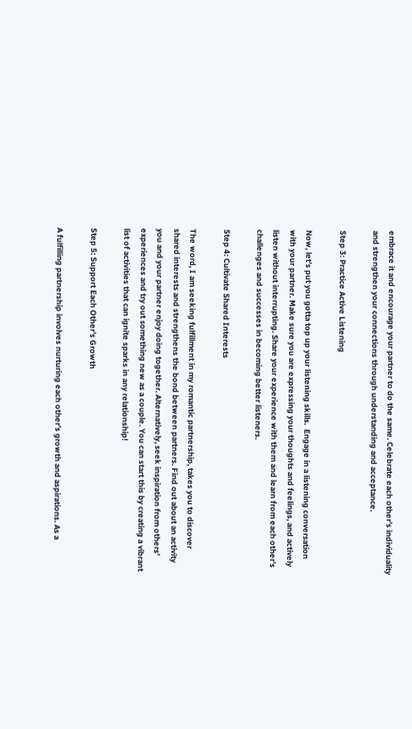embrace it and encourage your partner to do the same. Celebrate each other’s individuality and strengthen your connections through understanding and acceptance.

Step 3: Practice Active Listening

Now, let’s put you gotta top up your listening skills.  Engage in a listening conversation with your partner. Make sure you are expressing your thoughts and feelings, and actively listen without interrupting. Share your experience with them and learn from each other’s challenges and successes in becoming better listeners.

Step 4: Cultivate Shared Interests

The word, I am seeking fulfillment in my romantic partnership, takes you to discover shared interests and strengthens the bond between partners. Find out about an activity you and your partner enjoy doing together. Alternatively, seek inspiration from others’ experiences and try out something new as a couple. You can start this by creating a vibrant list of activities that can ignite sparks in any relationship!

Step 5: Support Each Other’s Growth

A fulfilling partnership involves nurturing each other’s growth and aspirations. As a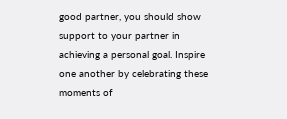good partner, you should show support to your partner in achieving a personal goal. Inspire one another by celebrating these moments of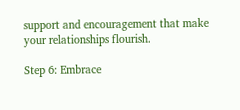support and encouragement that make your relationships flourish.

Step 6: Embrace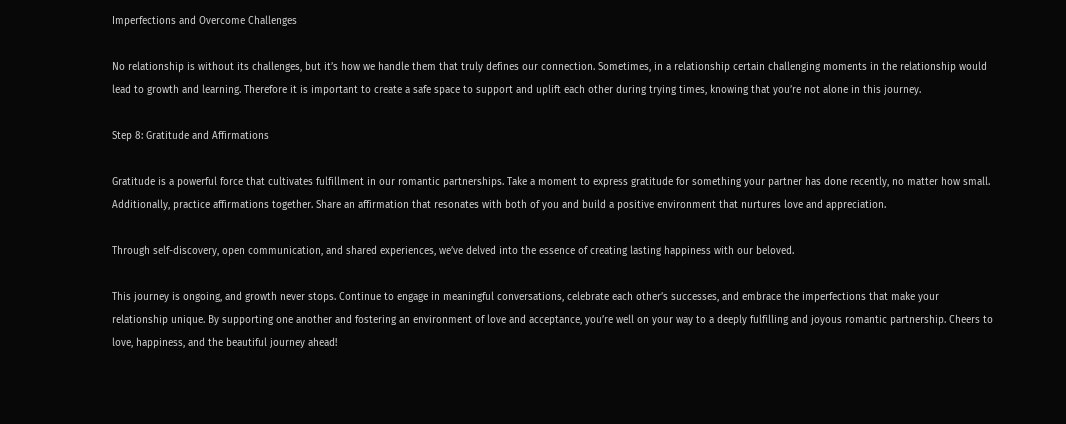Imperfections and Overcome Challenges

No relationship is without its challenges, but it’s how we handle them that truly defines our connection. Sometimes, in a relationship certain challenging moments in the relationship would lead to growth and learning. Therefore it is important to create a safe space to support and uplift each other during trying times, knowing that you’re not alone in this journey.

Step 8: Gratitude and Affirmations

Gratitude is a powerful force that cultivates fulfillment in our romantic partnerships. Take a moment to express gratitude for something your partner has done recently, no matter how small. Additionally, practice affirmations together. Share an affirmation that resonates with both of you and build a positive environment that nurtures love and appreciation.

Through self-discovery, open communication, and shared experiences, we’ve delved into the essence of creating lasting happiness with our beloved.

This journey is ongoing, and growth never stops. Continue to engage in meaningful conversations, celebrate each other’s successes, and embrace the imperfections that make your relationship unique. By supporting one another and fostering an environment of love and acceptance, you’re well on your way to a deeply fulfilling and joyous romantic partnership. Cheers to love, happiness, and the beautiful journey ahead!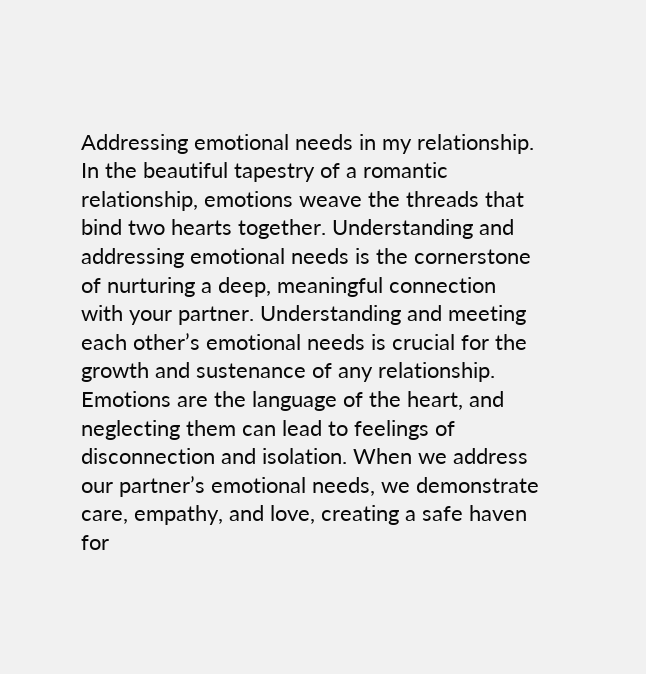Addressing emotional needs in my relationship. In the beautiful tapestry of a romantic relationship, emotions weave the threads that bind two hearts together. Understanding and addressing emotional needs is the cornerstone of nurturing a deep, meaningful connection with your partner. Understanding and meeting each other’s emotional needs is crucial for the growth and sustenance of any relationship. Emotions are the language of the heart, and neglecting them can lead to feelings of disconnection and isolation. When we address our partner’s emotional needs, we demonstrate care, empathy, and love, creating a safe haven for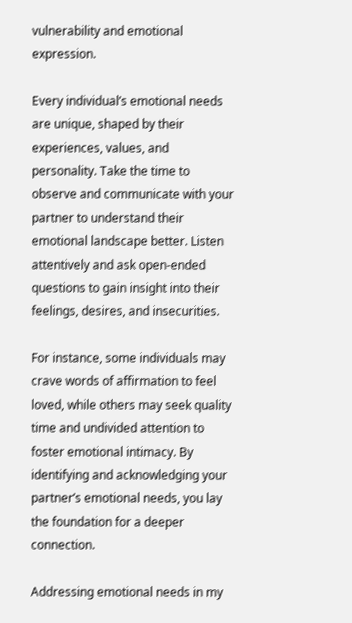vulnerability and emotional expression.

Every individual’s emotional needs are unique, shaped by their experiences, values, and personality. Take the time to observe and communicate with your partner to understand their emotional landscape better. Listen attentively and ask open-ended questions to gain insight into their feelings, desires, and insecurities.

For instance, some individuals may crave words of affirmation to feel loved, while others may seek quality time and undivided attention to foster emotional intimacy. By identifying and acknowledging your partner’s emotional needs, you lay the foundation for a deeper connection.

Addressing emotional needs in my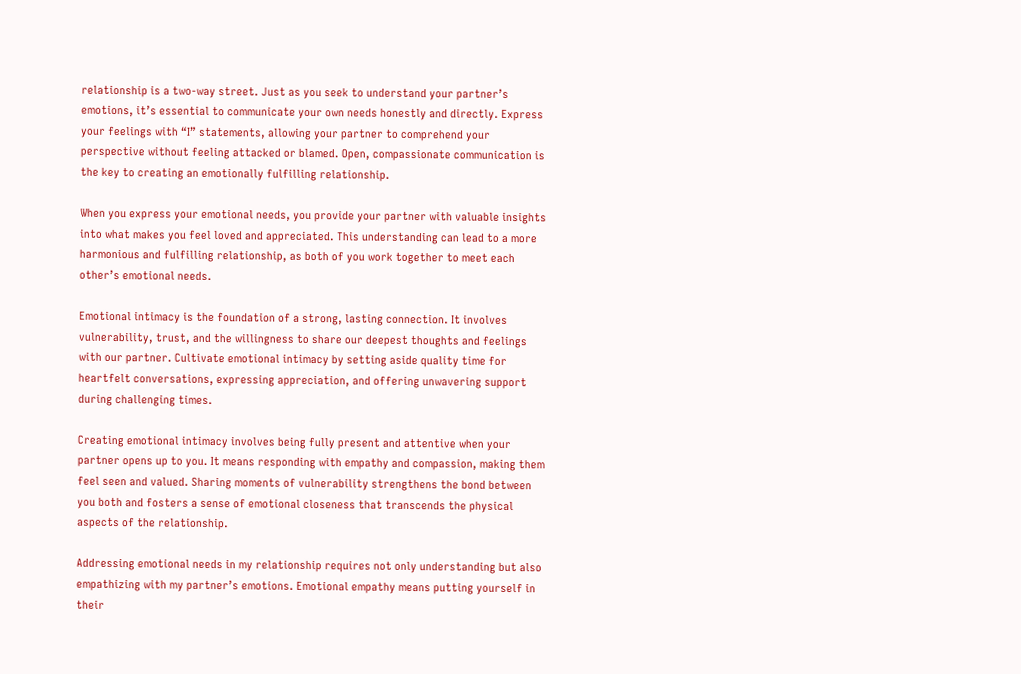relationship is a two-way street. Just as you seek to understand your partner’s emotions, it’s essential to communicate your own needs honestly and directly. Express your feelings with “I” statements, allowing your partner to comprehend your perspective without feeling attacked or blamed. Open, compassionate communication is the key to creating an emotionally fulfilling relationship.

When you express your emotional needs, you provide your partner with valuable insights into what makes you feel loved and appreciated. This understanding can lead to a more harmonious and fulfilling relationship, as both of you work together to meet each other’s emotional needs.

Emotional intimacy is the foundation of a strong, lasting connection. It involves vulnerability, trust, and the willingness to share our deepest thoughts and feelings with our partner. Cultivate emotional intimacy by setting aside quality time for heartfelt conversations, expressing appreciation, and offering unwavering support during challenging times.

Creating emotional intimacy involves being fully present and attentive when your partner opens up to you. It means responding with empathy and compassion, making them feel seen and valued. Sharing moments of vulnerability strengthens the bond between you both and fosters a sense of emotional closeness that transcends the physical aspects of the relationship.

Addressing emotional needs in my relationship requires not only understanding but also empathizing with my partner’s emotions. Emotional empathy means putting yourself in their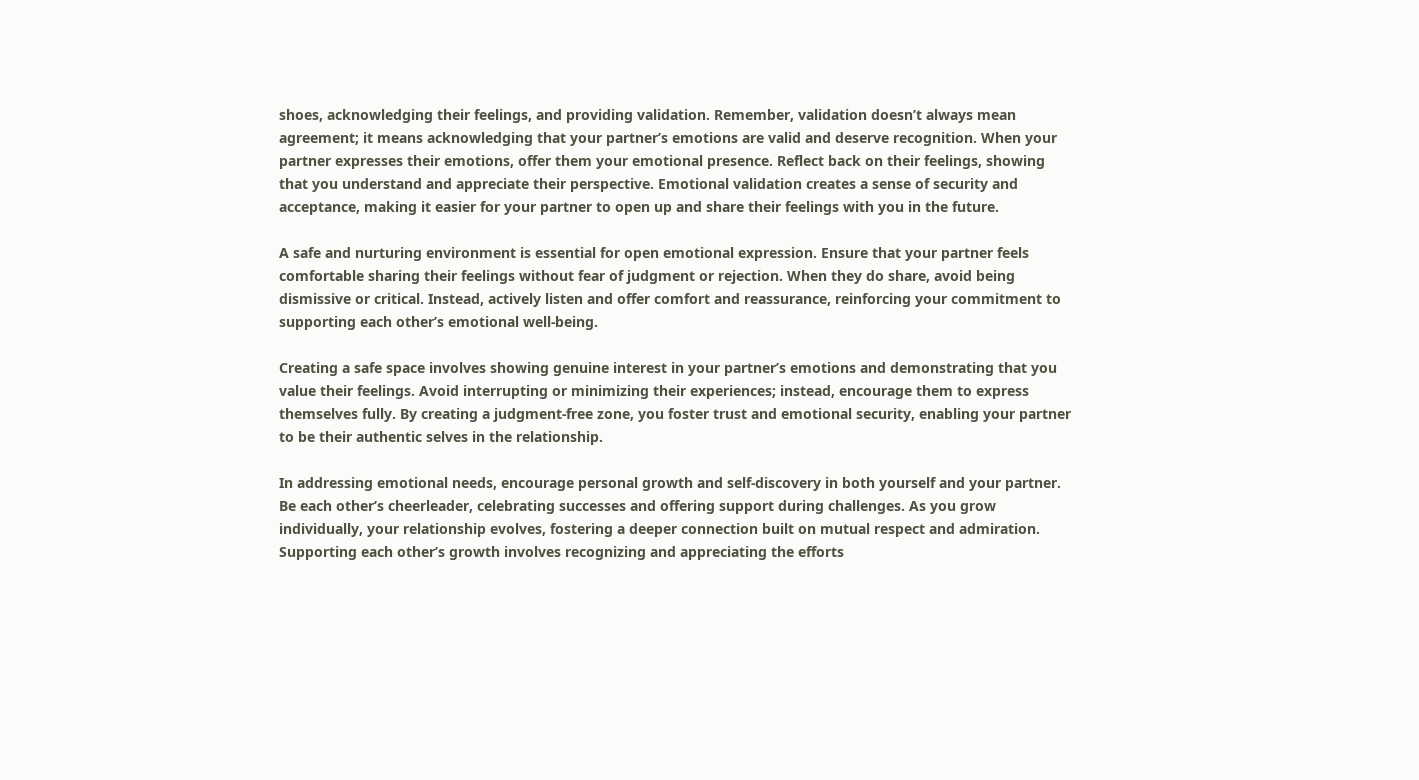shoes, acknowledging their feelings, and providing validation. Remember, validation doesn’t always mean agreement; it means acknowledging that your partner’s emotions are valid and deserve recognition. When your partner expresses their emotions, offer them your emotional presence. Reflect back on their feelings, showing that you understand and appreciate their perspective. Emotional validation creates a sense of security and acceptance, making it easier for your partner to open up and share their feelings with you in the future.

A safe and nurturing environment is essential for open emotional expression. Ensure that your partner feels comfortable sharing their feelings without fear of judgment or rejection. When they do share, avoid being dismissive or critical. Instead, actively listen and offer comfort and reassurance, reinforcing your commitment to supporting each other’s emotional well-being.

Creating a safe space involves showing genuine interest in your partner’s emotions and demonstrating that you value their feelings. Avoid interrupting or minimizing their experiences; instead, encourage them to express themselves fully. By creating a judgment-free zone, you foster trust and emotional security, enabling your partner to be their authentic selves in the relationship.

In addressing emotional needs, encourage personal growth and self-discovery in both yourself and your partner. Be each other’s cheerleader, celebrating successes and offering support during challenges. As you grow individually, your relationship evolves, fostering a deeper connection built on mutual respect and admiration. Supporting each other’s growth involves recognizing and appreciating the efforts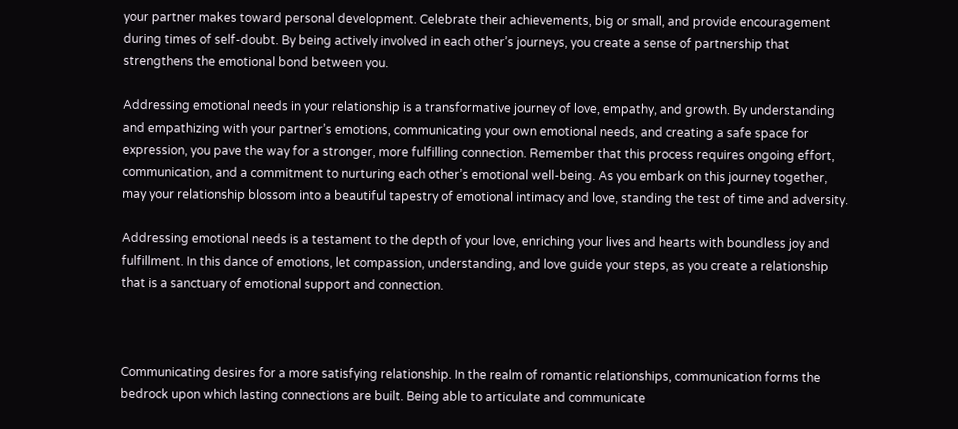your partner makes toward personal development. Celebrate their achievements, big or small, and provide encouragement during times of self-doubt. By being actively involved in each other’s journeys, you create a sense of partnership that strengthens the emotional bond between you.

Addressing emotional needs in your relationship is a transformative journey of love, empathy, and growth. By understanding and empathizing with your partner’s emotions, communicating your own emotional needs, and creating a safe space for expression, you pave the way for a stronger, more fulfilling connection. Remember that this process requires ongoing effort, communication, and a commitment to nurturing each other’s emotional well-being. As you embark on this journey together, may your relationship blossom into a beautiful tapestry of emotional intimacy and love, standing the test of time and adversity.

Addressing emotional needs is a testament to the depth of your love, enriching your lives and hearts with boundless joy and fulfillment. In this dance of emotions, let compassion, understanding, and love guide your steps, as you create a relationship that is a sanctuary of emotional support and connection.



Communicating desires for a more satisfying relationship. In the realm of romantic relationships, communication forms the bedrock upon which lasting connections are built. Being able to articulate and communicate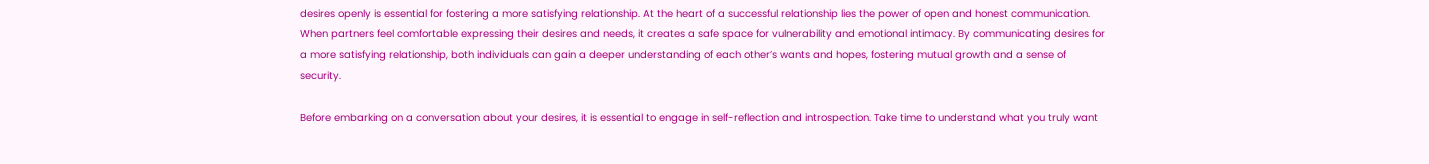desires openly is essential for fostering a more satisfying relationship. At the heart of a successful relationship lies the power of open and honest communication. When partners feel comfortable expressing their desires and needs, it creates a safe space for vulnerability and emotional intimacy. By communicating desires for a more satisfying relationship, both individuals can gain a deeper understanding of each other’s wants and hopes, fostering mutual growth and a sense of security.

Before embarking on a conversation about your desires, it is essential to engage in self-reflection and introspection. Take time to understand what you truly want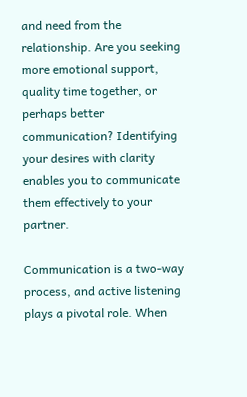and need from the relationship. Are you seeking more emotional support, quality time together, or perhaps better communication? Identifying your desires with clarity enables you to communicate them effectively to your partner.

Communication is a two-way process, and active listening plays a pivotal role. When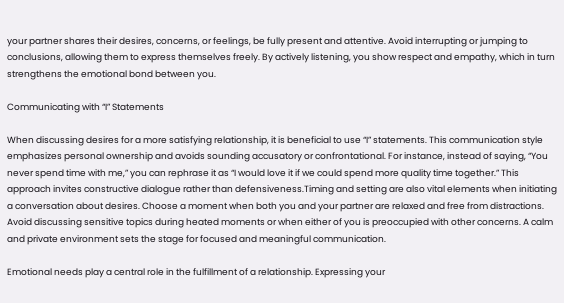your partner shares their desires, concerns, or feelings, be fully present and attentive. Avoid interrupting or jumping to conclusions, allowing them to express themselves freely. By actively listening, you show respect and empathy, which in turn strengthens the emotional bond between you.

Communicating with “I” Statements

When discussing desires for a more satisfying relationship, it is beneficial to use “I” statements. This communication style emphasizes personal ownership and avoids sounding accusatory or confrontational. For instance, instead of saying, “You never spend time with me,” you can rephrase it as “I would love it if we could spend more quality time together.” This approach invites constructive dialogue rather than defensiveness.Timing and setting are also vital elements when initiating a conversation about desires. Choose a moment when both you and your partner are relaxed and free from distractions. Avoid discussing sensitive topics during heated moments or when either of you is preoccupied with other concerns. A calm and private environment sets the stage for focused and meaningful communication.

Emotional needs play a central role in the fulfillment of a relationship. Expressing your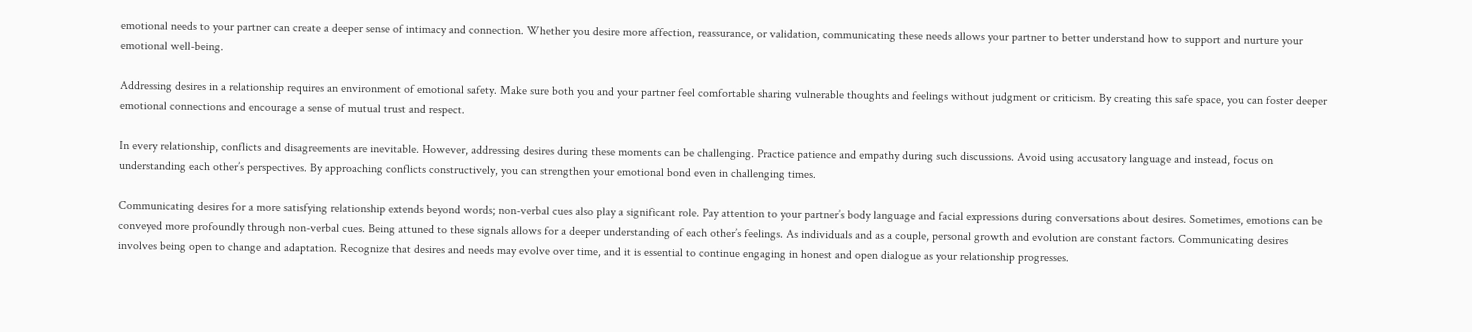emotional needs to your partner can create a deeper sense of intimacy and connection. Whether you desire more affection, reassurance, or validation, communicating these needs allows your partner to better understand how to support and nurture your emotional well-being.

Addressing desires in a relationship requires an environment of emotional safety. Make sure both you and your partner feel comfortable sharing vulnerable thoughts and feelings without judgment or criticism. By creating this safe space, you can foster deeper emotional connections and encourage a sense of mutual trust and respect.

In every relationship, conflicts and disagreements are inevitable. However, addressing desires during these moments can be challenging. Practice patience and empathy during such discussions. Avoid using accusatory language and instead, focus on understanding each other’s perspectives. By approaching conflicts constructively, you can strengthen your emotional bond even in challenging times.

Communicating desires for a more satisfying relationship extends beyond words; non-verbal cues also play a significant role. Pay attention to your partner’s body language and facial expressions during conversations about desires. Sometimes, emotions can be conveyed more profoundly through non-verbal cues. Being attuned to these signals allows for a deeper understanding of each other’s feelings. As individuals and as a couple, personal growth and evolution are constant factors. Communicating desires involves being open to change and adaptation. Recognize that desires and needs may evolve over time, and it is essential to continue engaging in honest and open dialogue as your relationship progresses.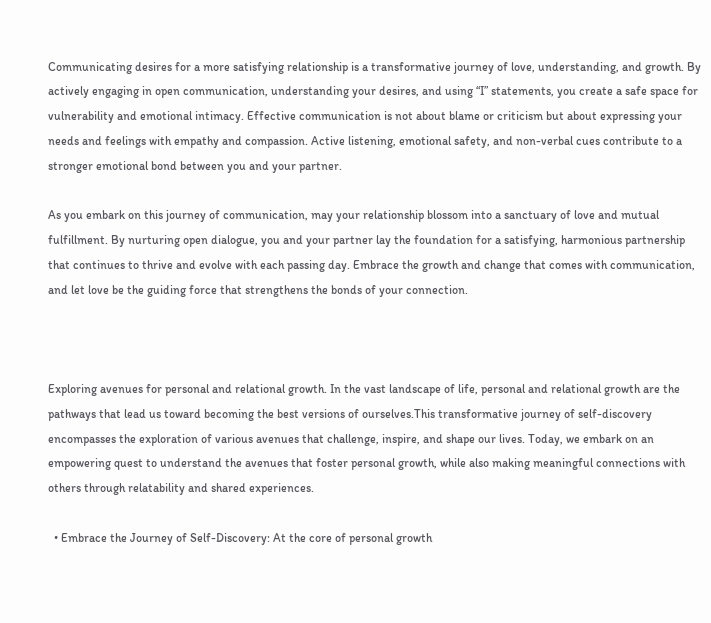Communicating desires for a more satisfying relationship is a transformative journey of love, understanding, and growth. By actively engaging in open communication, understanding your desires, and using “I” statements, you create a safe space for vulnerability and emotional intimacy. Effective communication is not about blame or criticism but about expressing your needs and feelings with empathy and compassion. Active listening, emotional safety, and non-verbal cues contribute to a stronger emotional bond between you and your partner.

As you embark on this journey of communication, may your relationship blossom into a sanctuary of love and mutual fulfillment. By nurturing open dialogue, you and your partner lay the foundation for a satisfying, harmonious partnership that continues to thrive and evolve with each passing day. Embrace the growth and change that comes with communication, and let love be the guiding force that strengthens the bonds of your connection.



Exploring avenues for personal and relational growth. In the vast landscape of life, personal and relational growth are the pathways that lead us toward becoming the best versions of ourselves.This transformative journey of self-discovery encompasses the exploration of various avenues that challenge, inspire, and shape our lives. Today, we embark on an empowering quest to understand the avenues that foster personal growth, while also making meaningful connections with others through relatability and shared experiences.

  • Embrace the Journey of Self-Discovery: At the core of personal growth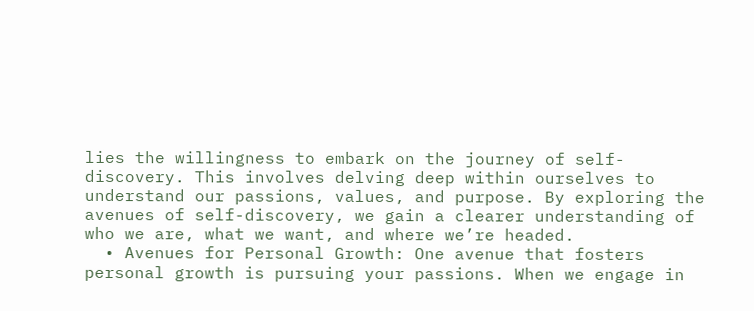lies the willingness to embark on the journey of self-discovery. This involves delving deep within ourselves to understand our passions, values, and purpose. By exploring the avenues of self-discovery, we gain a clearer understanding of who we are, what we want, and where we’re headed.
  • Avenues for Personal Growth: One avenue that fosters personal growth is pursuing your passions. When we engage in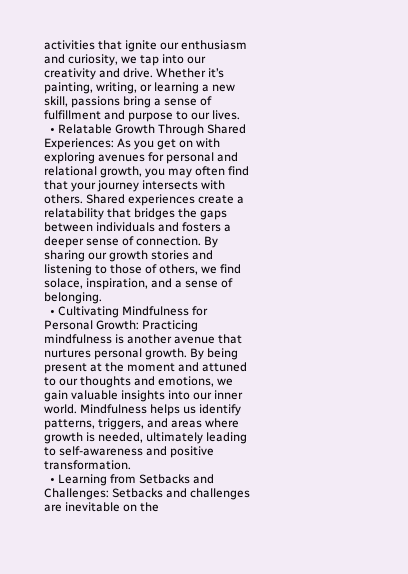activities that ignite our enthusiasm and curiosity, we tap into our creativity and drive. Whether it’s painting, writing, or learning a new skill, passions bring a sense of fulfillment and purpose to our lives.
  • Relatable Growth Through Shared Experiences: As you get on with exploring avenues for personal and relational growth, you may often find that your journey intersects with others. Shared experiences create a relatability that bridges the gaps between individuals and fosters a deeper sense of connection. By sharing our growth stories and listening to those of others, we find solace, inspiration, and a sense of belonging.
  • Cultivating Mindfulness for Personal Growth: Practicing mindfulness is another avenue that nurtures personal growth. By being present at the moment and attuned to our thoughts and emotions, we gain valuable insights into our inner world. Mindfulness helps us identify patterns, triggers, and areas where growth is needed, ultimately leading to self-awareness and positive transformation.
  • Learning from Setbacks and Challenges: Setbacks and challenges are inevitable on the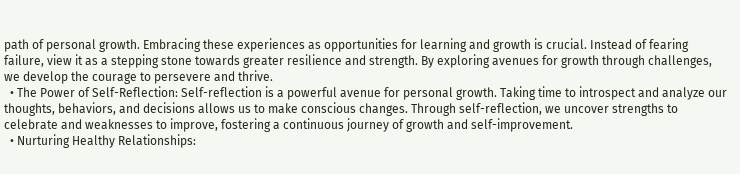path of personal growth. Embracing these experiences as opportunities for learning and growth is crucial. Instead of fearing failure, view it as a stepping stone towards greater resilience and strength. By exploring avenues for growth through challenges, we develop the courage to persevere and thrive.
  • The Power of Self-Reflection: Self-reflection is a powerful avenue for personal growth. Taking time to introspect and analyze our thoughts, behaviors, and decisions allows us to make conscious changes. Through self-reflection, we uncover strengths to celebrate and weaknesses to improve, fostering a continuous journey of growth and self-improvement.
  • Nurturing Healthy Relationships: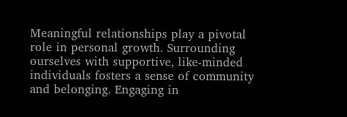Meaningful relationships play a pivotal role in personal growth. Surrounding ourselves with supportive, like-minded individuals fosters a sense of community and belonging. Engaging in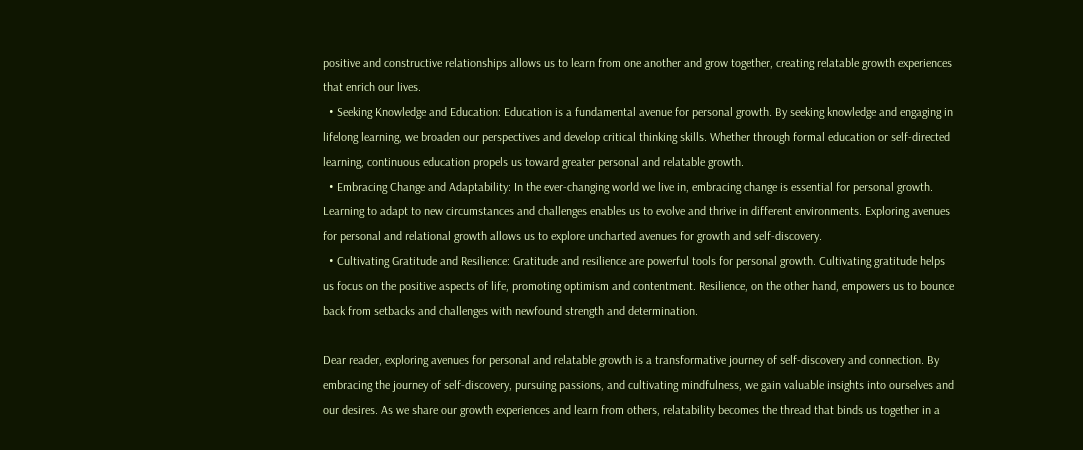positive and constructive relationships allows us to learn from one another and grow together, creating relatable growth experiences that enrich our lives.
  • Seeking Knowledge and Education: Education is a fundamental avenue for personal growth. By seeking knowledge and engaging in lifelong learning, we broaden our perspectives and develop critical thinking skills. Whether through formal education or self-directed learning, continuous education propels us toward greater personal and relatable growth.
  • Embracing Change and Adaptability: In the ever-changing world we live in, embracing change is essential for personal growth. Learning to adapt to new circumstances and challenges enables us to evolve and thrive in different environments. Exploring avenues for personal and relational growth allows us to explore uncharted avenues for growth and self-discovery.
  • Cultivating Gratitude and Resilience: Gratitude and resilience are powerful tools for personal growth. Cultivating gratitude helps us focus on the positive aspects of life, promoting optimism and contentment. Resilience, on the other hand, empowers us to bounce back from setbacks and challenges with newfound strength and determination.

Dear reader, exploring avenues for personal and relatable growth is a transformative journey of self-discovery and connection. By embracing the journey of self-discovery, pursuing passions, and cultivating mindfulness, we gain valuable insights into ourselves and our desires. As we share our growth experiences and learn from others, relatability becomes the thread that binds us together in a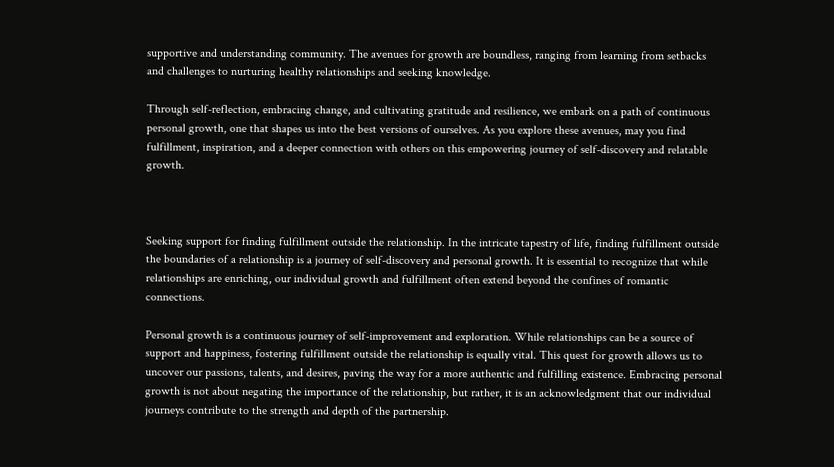supportive and understanding community. The avenues for growth are boundless, ranging from learning from setbacks and challenges to nurturing healthy relationships and seeking knowledge.

Through self-reflection, embracing change, and cultivating gratitude and resilience, we embark on a path of continuous personal growth, one that shapes us into the best versions of ourselves. As you explore these avenues, may you find fulfillment, inspiration, and a deeper connection with others on this empowering journey of self-discovery and relatable growth.



Seeking support for finding fulfillment outside the relationship. In the intricate tapestry of life, finding fulfillment outside the boundaries of a relationship is a journey of self-discovery and personal growth. It is essential to recognize that while relationships are enriching, our individual growth and fulfillment often extend beyond the confines of romantic connections.

Personal growth is a continuous journey of self-improvement and exploration. While relationships can be a source of support and happiness, fostering fulfillment outside the relationship is equally vital. This quest for growth allows us to uncover our passions, talents, and desires, paving the way for a more authentic and fulfilling existence. Embracing personal growth is not about negating the importance of the relationship, but rather, it is an acknowledgment that our individual journeys contribute to the strength and depth of the partnership.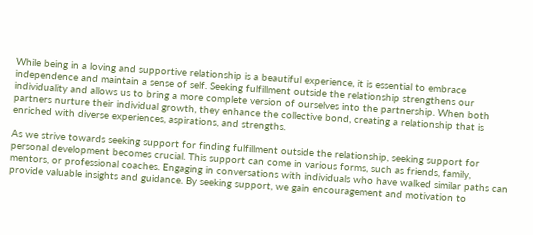While being in a loving and supportive relationship is a beautiful experience, it is essential to embrace independence and maintain a sense of self. Seeking fulfillment outside the relationship strengthens our individuality and allows us to bring a more complete version of ourselves into the partnership. When both partners nurture their individual growth, they enhance the collective bond, creating a relationship that is enriched with diverse experiences, aspirations, and strengths.

As we strive towards seeking support for finding fulfillment outside the relationship, seeking support for personal development becomes crucial. This support can come in various forms, such as friends, family, mentors, or professional coaches. Engaging in conversations with individuals who have walked similar paths can provide valuable insights and guidance. By seeking support, we gain encouragement and motivation to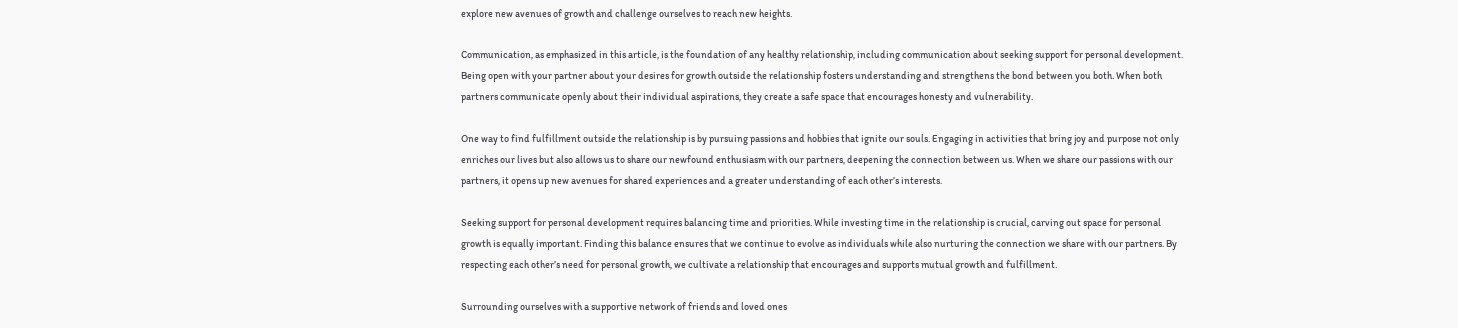explore new avenues of growth and challenge ourselves to reach new heights.

Communication, as emphasized in this article, is the foundation of any healthy relationship, including communication about seeking support for personal development. Being open with your partner about your desires for growth outside the relationship fosters understanding and strengthens the bond between you both. When both partners communicate openly about their individual aspirations, they create a safe space that encourages honesty and vulnerability.

One way to find fulfillment outside the relationship is by pursuing passions and hobbies that ignite our souls. Engaging in activities that bring joy and purpose not only enriches our lives but also allows us to share our newfound enthusiasm with our partners, deepening the connection between us. When we share our passions with our partners, it opens up new avenues for shared experiences and a greater understanding of each other’s interests.

Seeking support for personal development requires balancing time and priorities. While investing time in the relationship is crucial, carving out space for personal growth is equally important. Finding this balance ensures that we continue to evolve as individuals while also nurturing the connection we share with our partners. By respecting each other’s need for personal growth, we cultivate a relationship that encourages and supports mutual growth and fulfillment.

Surrounding ourselves with a supportive network of friends and loved ones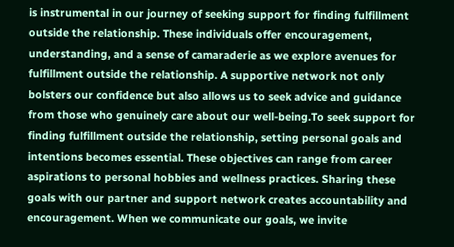is instrumental in our journey of seeking support for finding fulfillment outside the relationship. These individuals offer encouragement, understanding, and a sense of camaraderie as we explore avenues for fulfillment outside the relationship. A supportive network not only bolsters our confidence but also allows us to seek advice and guidance from those who genuinely care about our well-being.To seek support for finding fulfillment outside the relationship, setting personal goals and intentions becomes essential. These objectives can range from career aspirations to personal hobbies and wellness practices. Sharing these goals with our partner and support network creates accountability and encouragement. When we communicate our goals, we invite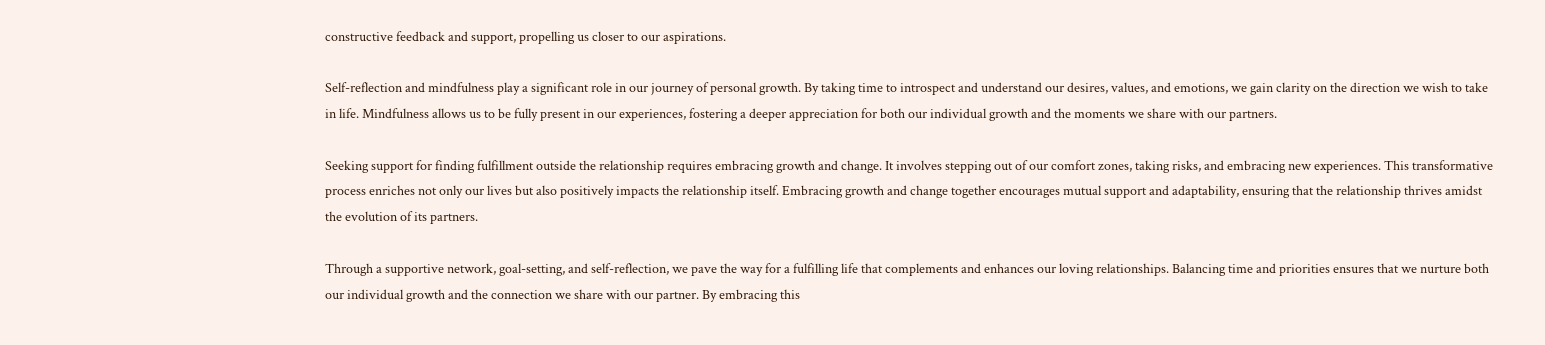constructive feedback and support, propelling us closer to our aspirations.

Self-reflection and mindfulness play a significant role in our journey of personal growth. By taking time to introspect and understand our desires, values, and emotions, we gain clarity on the direction we wish to take in life. Mindfulness allows us to be fully present in our experiences, fostering a deeper appreciation for both our individual growth and the moments we share with our partners.

Seeking support for finding fulfillment outside the relationship requires embracing growth and change. It involves stepping out of our comfort zones, taking risks, and embracing new experiences. This transformative process enriches not only our lives but also positively impacts the relationship itself. Embracing growth and change together encourages mutual support and adaptability, ensuring that the relationship thrives amidst the evolution of its partners.

Through a supportive network, goal-setting, and self-reflection, we pave the way for a fulfilling life that complements and enhances our loving relationships. Balancing time and priorities ensures that we nurture both our individual growth and the connection we share with our partner. By embracing this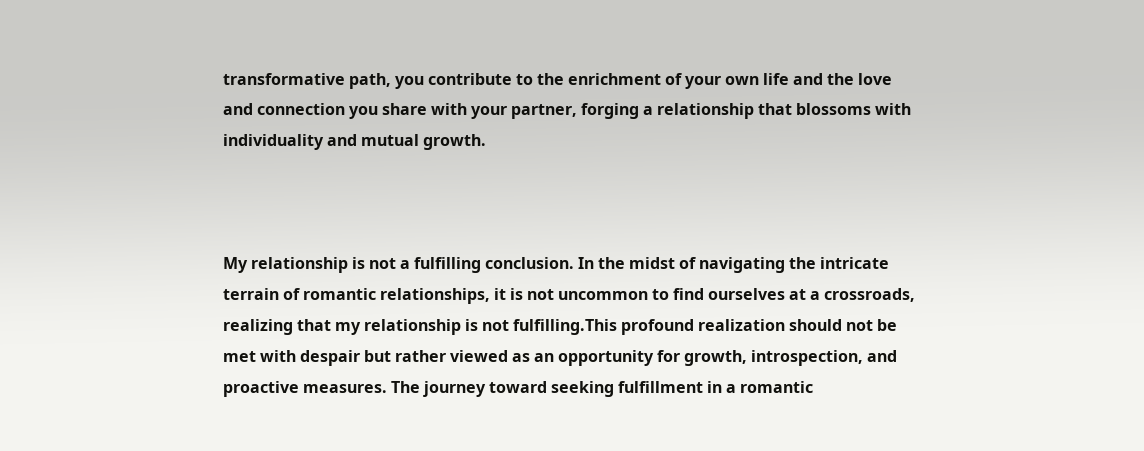transformative path, you contribute to the enrichment of your own life and the love and connection you share with your partner, forging a relationship that blossoms with individuality and mutual growth.



My relationship is not a fulfilling conclusion. In the midst of navigating the intricate terrain of romantic relationships, it is not uncommon to find ourselves at a crossroads, realizing that my relationship is not fulfilling.This profound realization should not be met with despair but rather viewed as an opportunity for growth, introspection, and proactive measures. The journey toward seeking fulfillment in a romantic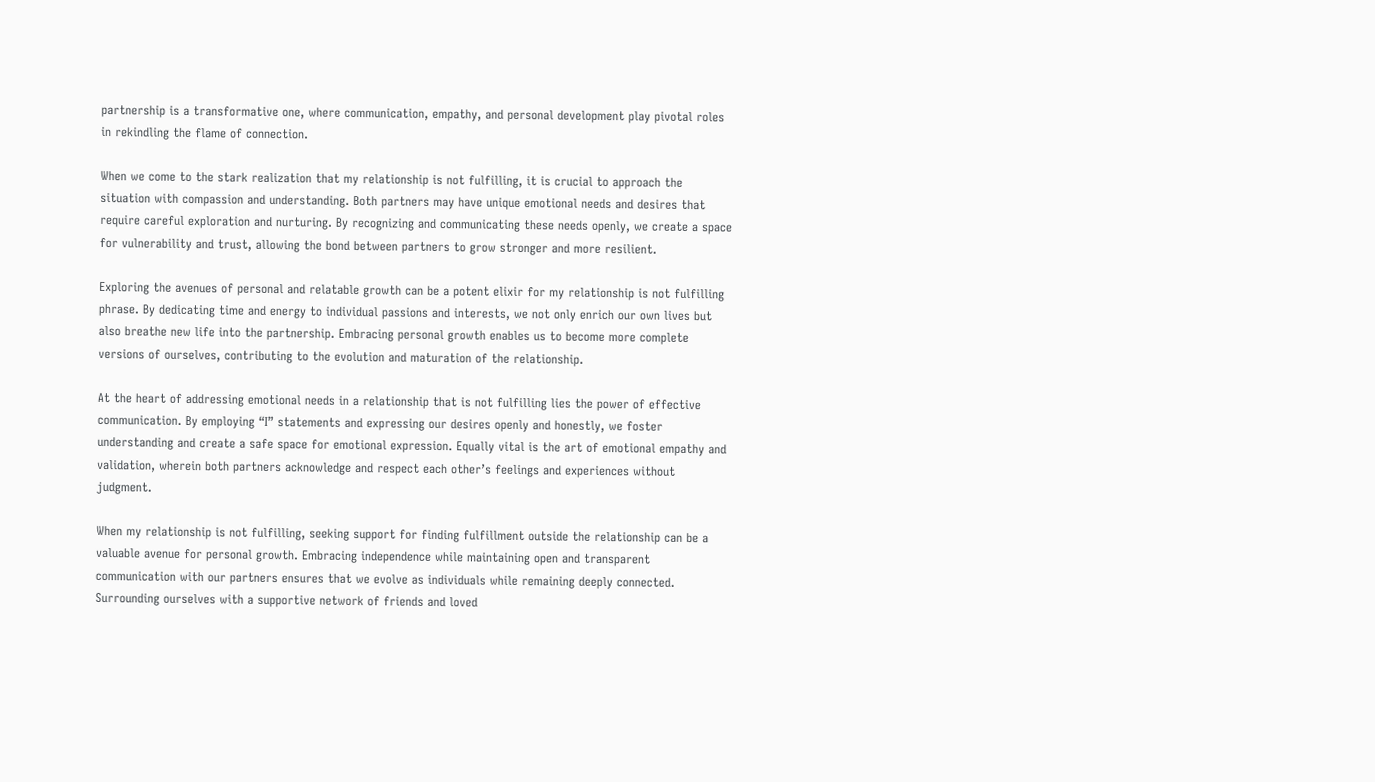partnership is a transformative one, where communication, empathy, and personal development play pivotal roles in rekindling the flame of connection.

When we come to the stark realization that my relationship is not fulfilling, it is crucial to approach the situation with compassion and understanding. Both partners may have unique emotional needs and desires that require careful exploration and nurturing. By recognizing and communicating these needs openly, we create a space for vulnerability and trust, allowing the bond between partners to grow stronger and more resilient.

Exploring the avenues of personal and relatable growth can be a potent elixir for my relationship is not fulfilling phrase. By dedicating time and energy to individual passions and interests, we not only enrich our own lives but also breathe new life into the partnership. Embracing personal growth enables us to become more complete versions of ourselves, contributing to the evolution and maturation of the relationship.

At the heart of addressing emotional needs in a relationship that is not fulfilling lies the power of effective communication. By employing “I” statements and expressing our desires openly and honestly, we foster understanding and create a safe space for emotional expression. Equally vital is the art of emotional empathy and validation, wherein both partners acknowledge and respect each other’s feelings and experiences without judgment.

When my relationship is not fulfilling, seeking support for finding fulfillment outside the relationship can be a valuable avenue for personal growth. Embracing independence while maintaining open and transparent communication with our partners ensures that we evolve as individuals while remaining deeply connected. Surrounding ourselves with a supportive network of friends and loved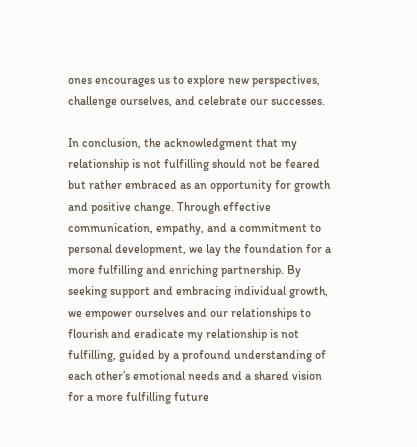ones encourages us to explore new perspectives, challenge ourselves, and celebrate our successes.

In conclusion, the acknowledgment that my relationship is not fulfilling should not be feared but rather embraced as an opportunity for growth and positive change. Through effective communication, empathy, and a commitment to personal development, we lay the foundation for a more fulfilling and enriching partnership. By seeking support and embracing individual growth, we empower ourselves and our relationships to flourish and eradicate my relationship is not fulfilling, guided by a profound understanding of each other’s emotional needs and a shared vision for a more fulfilling future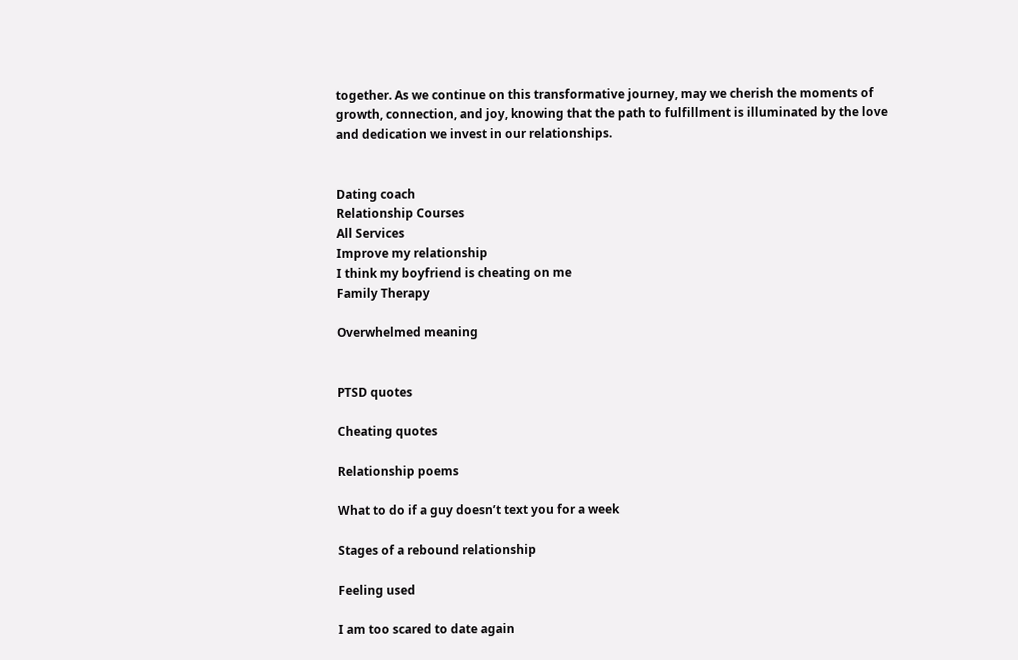together. As we continue on this transformative journey, may we cherish the moments of growth, connection, and joy, knowing that the path to fulfillment is illuminated by the love and dedication we invest in our relationships.


Dating coach
Relationship Courses
All Services
Improve my relationship
I think my boyfriend is cheating on me
Family Therapy

Overwhelmed meaning


PTSD quotes

Cheating quotes

Relationship poems

What to do if a guy doesn’t text you for a week

Stages of a rebound relationship

Feeling used

I am too scared to date again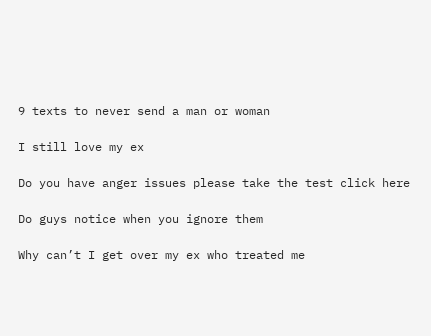9 texts to never send a man or woman

I still love my ex

Do you have anger issues please take the test click here

Do guys notice when you ignore them

Why can’t I get over my ex who treated me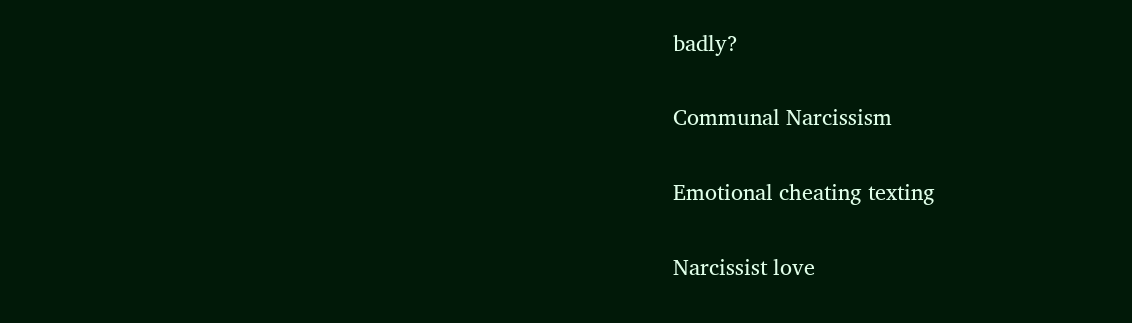badly?

Communal Narcissism

Emotional cheating texting

Narcissist love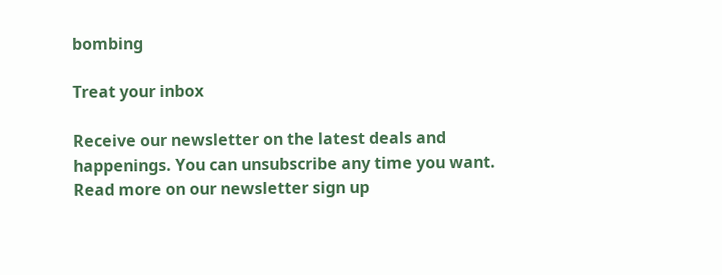bombing

Treat your inbox

Receive our newsletter on the latest deals and happenings. You can unsubscribe any time you want. Read more on our newsletter sign up